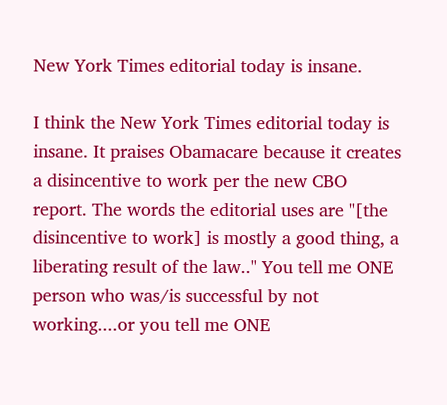New York Times editorial today is insane.

I think the New York Times editorial today is insane. It praises Obamacare because it creates a disincentive to work per the new CBO report. The words the editorial uses are "[the disincentive to work] is mostly a good thing, a liberating result of the law.." You tell me ONE person who was/is successful by not working....or you tell me ONE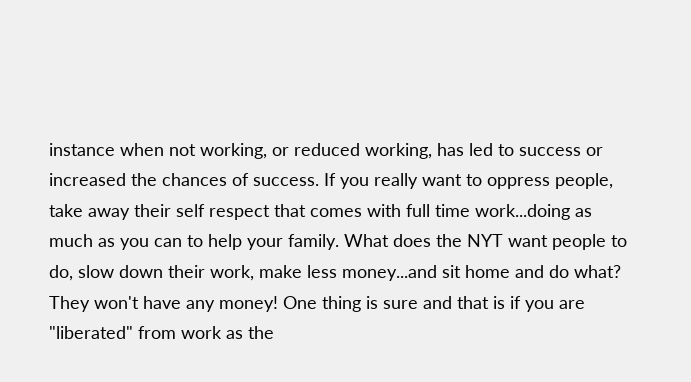instance when not working, or reduced working, has led to success or increased the chances of success. If you really want to oppress people, take away their self respect that comes with full time work...doing as much as you can to help your family. What does the NYT want people to do, slow down their work, make less money...and sit home and do what? They won't have any money! One thing is sure and that is if you are "liberated" from work as the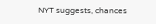NYT suggests, chances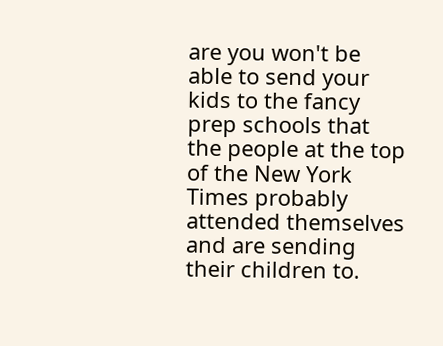are you won't be able to send your kids to the fancy prep schools that the people at the top of the New York Times probably attended themselves and are sending their children to.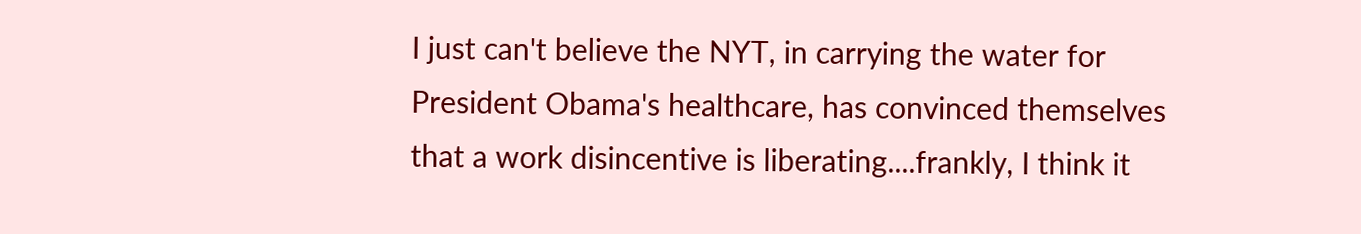I just can't believe the NYT, in carrying the water for President Obama's healthcare, has convinced themselves that a work disincentive is liberating....frankly, I think it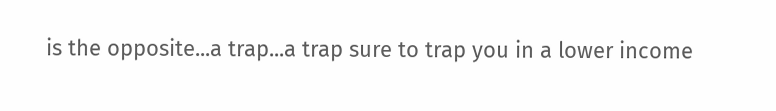is the opposite...a trap...a trap sure to trap you in a lower income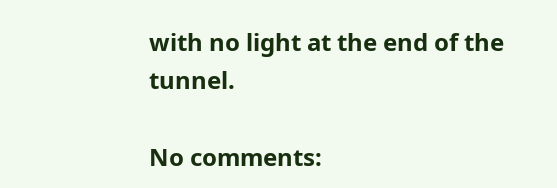with no light at the end of the tunnel.

No comments: